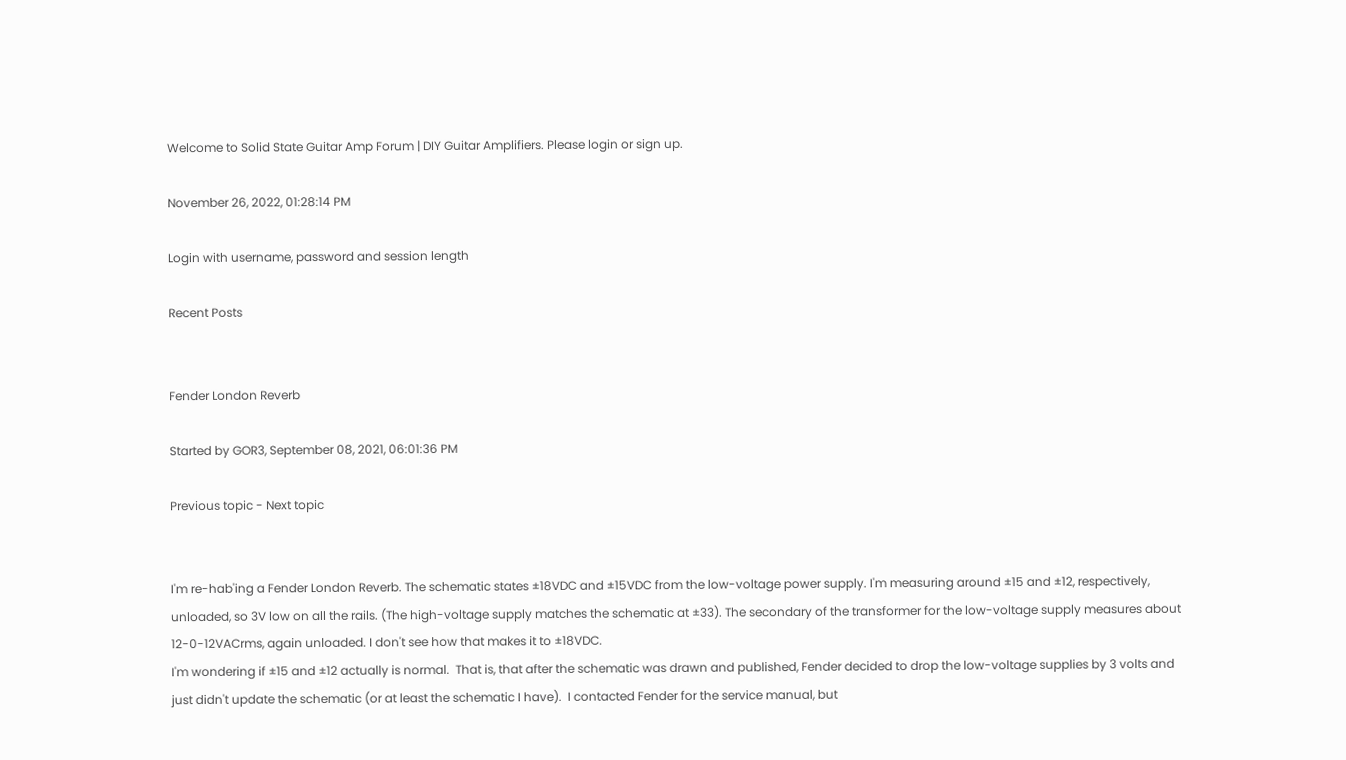Welcome to Solid State Guitar Amp Forum | DIY Guitar Amplifiers. Please login or sign up.

November 26, 2022, 01:28:14 PM

Login with username, password and session length

Recent Posts


Fender London Reverb

Started by GOR3, September 08, 2021, 06:01:36 PM

Previous topic - Next topic


I'm re-hab'ing a Fender London Reverb. The schematic states ±18VDC and ±15VDC from the low-voltage power supply. I'm measuring around ±15 and ±12, respectively, unloaded, so 3V low on all the rails. (The high-voltage supply matches the schematic at ±33). The secondary of the transformer for the low-voltage supply measures about 12-0-12VACrms, again unloaded. I don't see how that makes it to ±18VDC.
I'm wondering if ±15 and ±12 actually is normal.  That is, that after the schematic was drawn and published, Fender decided to drop the low-voltage supplies by 3 volts and just didn't update the schematic (or at least the schematic I have).  I contacted Fender for the service manual, but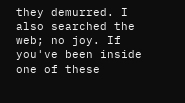they demurred. I also searched the web; no joy. If you've been inside one of these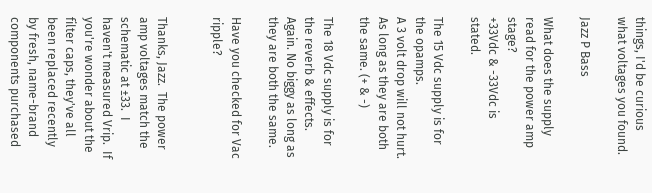things, I'd be curious what voltages you found.

Jazz P Bass

What does the supply read for the power amp stage?
+33Vdc & -33Vdc is stated.

The 15 Vdc supply is for the opamps.
A 3 volt drop will not hurt.
As long as they are both the same. (+ & -)

The 18 Vdc supply is for the reverb & effects.
Again. No biggy as long as they are both the same.

Have you checked for Vac ripple?


Thanks, Jazz.  The power amp voltages match the schematic at ±33.  I haven't measured Vrip.  If you're wonder about the filter caps, they've all been replaced recently by fresh, name-brand components purchased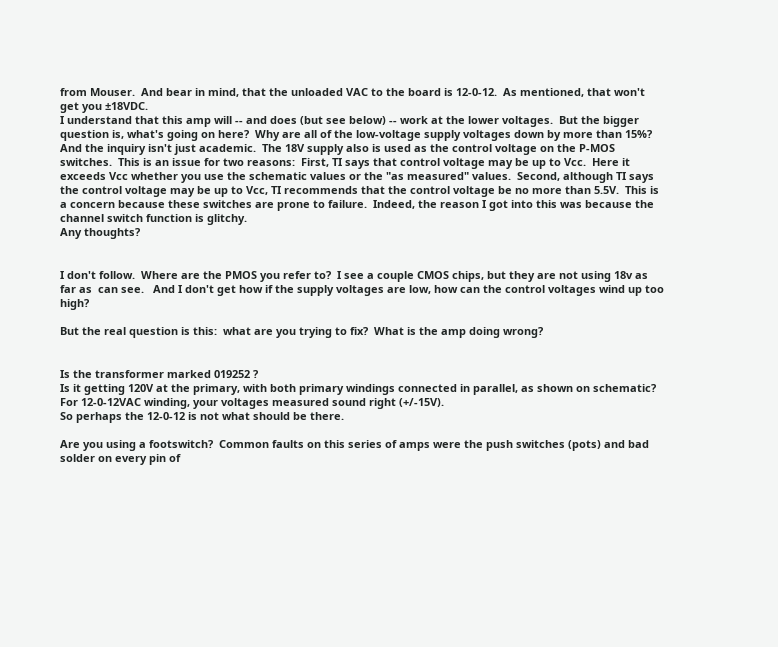from Mouser.  And bear in mind, that the unloaded VAC to the board is 12-0-12.  As mentioned, that won't get you ±18VDC.
I understand that this amp will -- and does (but see below) -- work at the lower voltages.  But the bigger question is, what's going on here?  Why are all of the low-voltage supply voltages down by more than 15%?  And the inquiry isn't just academic.  The 18V supply also is used as the control voltage on the P-MOS switches.  This is an issue for two reasons:  First, TI says that control voltage may be up to Vcc.  Here it exceeds Vcc whether you use the schematic values or the "as measured" values.  Second, although TI says the control voltage may be up to Vcc, TI recommends that the control voltage be no more than 5.5V.  This is a concern because these switches are prone to failure.  Indeed, the reason I got into this was because the channel switch function is glitchy.
Any thoughts?


I don't follow.  Where are the PMOS you refer to?  I see a couple CMOS chips, but they are not using 18v as far as  can see.   And I don't get how if the supply voltages are low, how can the control voltages wind up too high?

But the real question is this:  what are you trying to fix?  What is the amp doing wrong?


Is the transformer marked 019252 ?
Is it getting 120V at the primary, with both primary windings connected in parallel, as shown on schematic?
For 12-0-12VAC winding, your voltages measured sound right (+/-15V).
So perhaps the 12-0-12 is not what should be there.

Are you using a footswitch?  Common faults on this series of amps were the push switches (pots) and bad solder on every pin of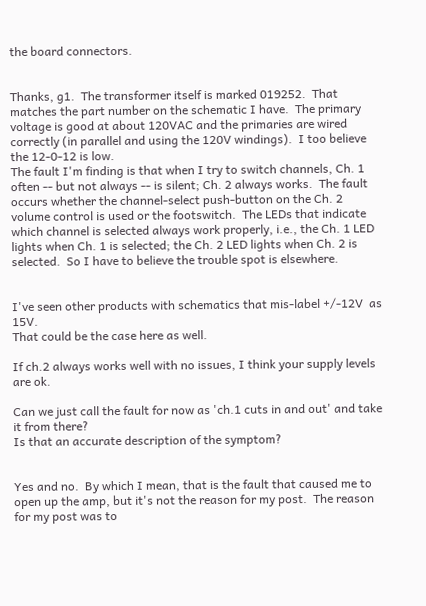the board connectors.


Thanks, g1.  The transformer itself is marked 019252.  That matches the part number on the schematic I have.  The primary voltage is good at about 120VAC and the primaries are wired correctly (in parallel and using the 120V windings).  I too believe the 12-0-12 is low.
The fault I'm finding is that when I try to switch channels, Ch. 1 often -- but not always -- is silent; Ch. 2 always works.  The fault occurs whether the channel-select push-button on the Ch. 2 volume control is used or the footswitch.  The LEDs that indicate which channel is selected always work properly, i.e., the Ch. 1 LED lights when Ch. 1 is selected; the Ch. 2 LED lights when Ch. 2 is selected.  So I have to believe the trouble spot is elsewhere.


I've seen other products with schematics that mis-label +/-12V  as 15V.
That could be the case here as well.

If ch.2 always works well with no issues, I think your supply levels are ok.

Can we just call the fault for now as 'ch.1 cuts in and out' and take it from there?
Is that an accurate description of the symptom?


Yes and no.  By which I mean, that is the fault that caused me to open up the amp, but it's not the reason for my post.  The reason for my post was to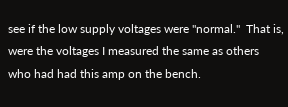see if the low supply voltages were "normal."  That is, were the voltages I measured the same as others who had had this amp on the bench.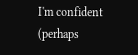I'm confident (perhaps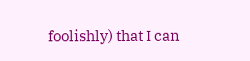foolishly) that I can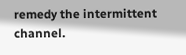remedy the intermittent channel.